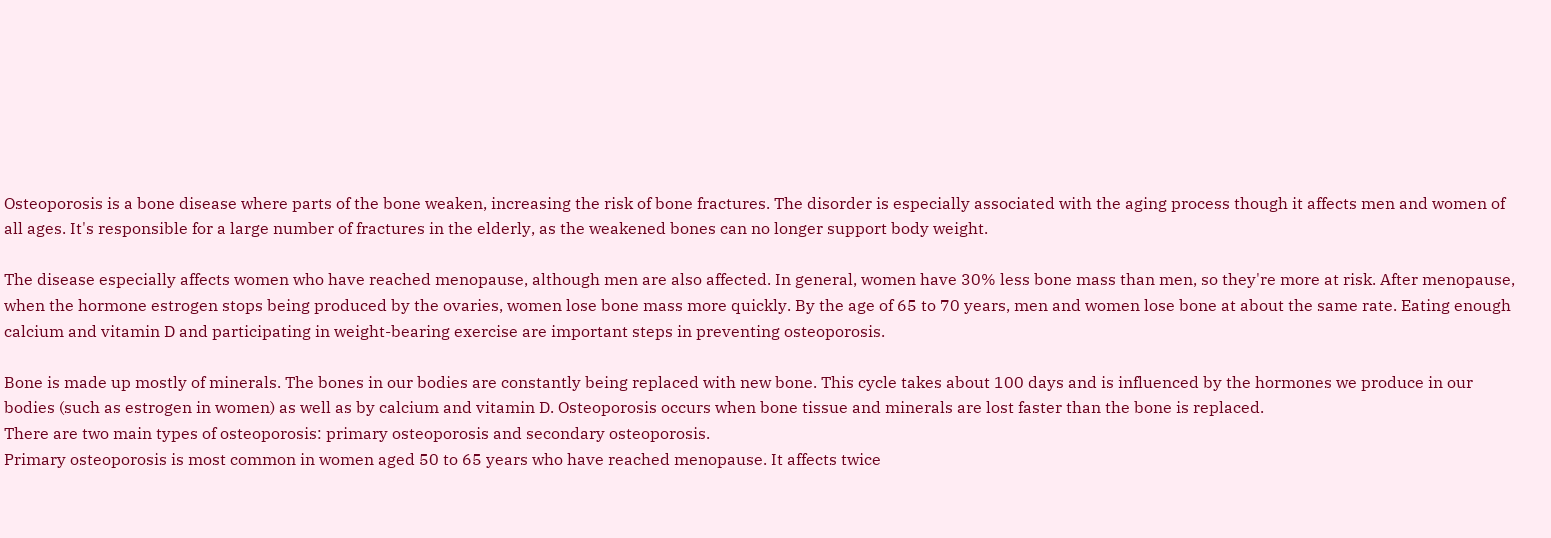Osteoporosis is a bone disease where parts of the bone weaken, increasing the risk of bone fractures. The disorder is especially associated with the aging process though it affects men and women of all ages. It's responsible for a large number of fractures in the elderly, as the weakened bones can no longer support body weight.

The disease especially affects women who have reached menopause, although men are also affected. In general, women have 30% less bone mass than men, so they're more at risk. After menopause, when the hormone estrogen stops being produced by the ovaries, women lose bone mass more quickly. By the age of 65 to 70 years, men and women lose bone at about the same rate. Eating enough calcium and vitamin D and participating in weight-bearing exercise are important steps in preventing osteoporosis.

Bone is made up mostly of minerals. The bones in our bodies are constantly being replaced with new bone. This cycle takes about 100 days and is influenced by the hormones we produce in our bodies (such as estrogen in women) as well as by calcium and vitamin D. Osteoporosis occurs when bone tissue and minerals are lost faster than the bone is replaced.
There are two main types of osteoporosis: primary osteoporosis and secondary osteoporosis.
Primary osteoporosis is most common in women aged 50 to 65 years who have reached menopause. It affects twice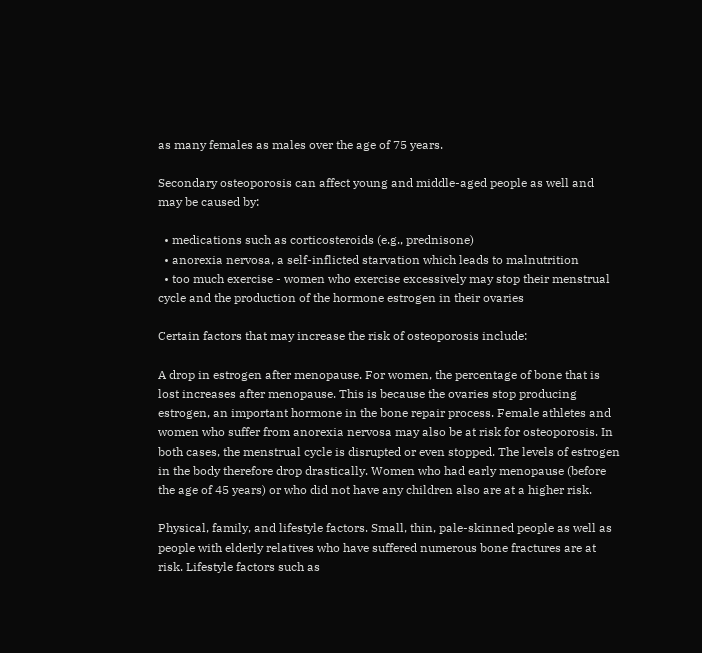as many females as males over the age of 75 years.

Secondary osteoporosis can affect young and middle-aged people as well and may be caused by:

  • medications such as corticosteroids (e.g., prednisone)
  • anorexia nervosa, a self-inflicted starvation which leads to malnutrition
  • too much exercise - women who exercise excessively may stop their menstrual cycle and the production of the hormone estrogen in their ovaries

Certain factors that may increase the risk of osteoporosis include:

A drop in estrogen after menopause. For women, the percentage of bone that is lost increases after menopause. This is because the ovaries stop producing estrogen, an important hormone in the bone repair process. Female athletes and women who suffer from anorexia nervosa may also be at risk for osteoporosis. In both cases, the menstrual cycle is disrupted or even stopped. The levels of estrogen in the body therefore drop drastically. Women who had early menopause (before the age of 45 years) or who did not have any children also are at a higher risk.

Physical, family, and lifestyle factors. Small, thin, pale-skinned people as well as people with elderly relatives who have suffered numerous bone fractures are at risk. Lifestyle factors such as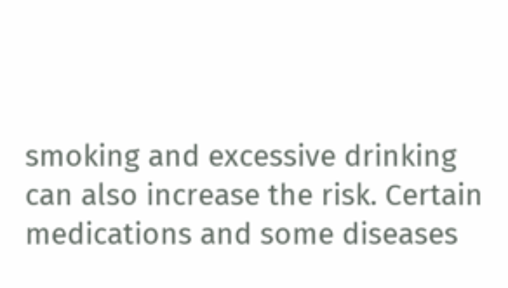smoking and excessive drinking can also increase the risk. Certain medications and some diseases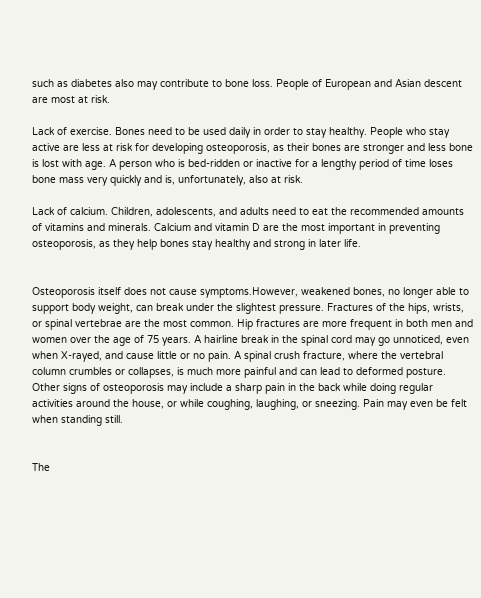such as diabetes also may contribute to bone loss. People of European and Asian descent are most at risk.

Lack of exercise. Bones need to be used daily in order to stay healthy. People who stay active are less at risk for developing osteoporosis, as their bones are stronger and less bone is lost with age. A person who is bed-ridden or inactive for a lengthy period of time loses bone mass very quickly and is, unfortunately, also at risk.

Lack of calcium. Children, adolescents, and adults need to eat the recommended amounts of vitamins and minerals. Calcium and vitamin D are the most important in preventing osteoporosis, as they help bones stay healthy and strong in later life.


Osteoporosis itself does not cause symptoms.However, weakened bones, no longer able to support body weight, can break under the slightest pressure. Fractures of the hips, wrists, or spinal vertebrae are the most common. Hip fractures are more frequent in both men and women over the age of 75 years. A hairline break in the spinal cord may go unnoticed, even when X-rayed, and cause little or no pain. A spinal crush fracture, where the vertebral column crumbles or collapses, is much more painful and can lead to deformed posture. Other signs of osteoporosis may include a sharp pain in the back while doing regular activities around the house, or while coughing, laughing, or sneezing. Pain may even be felt when standing still.


The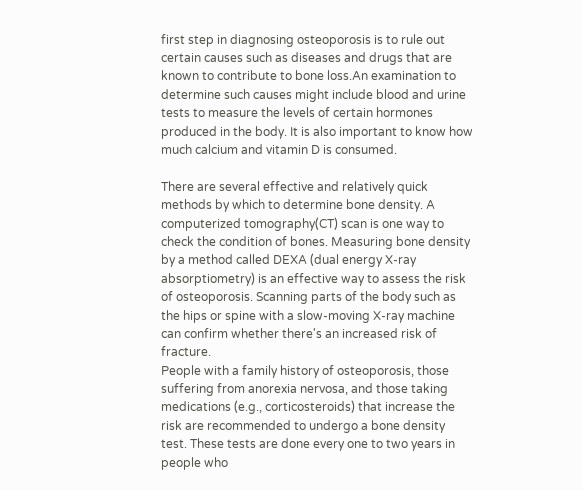first step in diagnosing osteoporosis is to rule out certain causes such as diseases and drugs that are known to contribute to bone loss.An examination to determine such causes might include blood and urine tests to measure the levels of certain hormones produced in the body. It is also important to know how much calcium and vitamin D is consumed.

There are several effective and relatively quick methods by which to determine bone density. A computerized tomography(CT) scan is one way to check the condition of bones. Measuring bone density by a method called DEXA (dual energy X-ray absorptiometry) is an effective way to assess the risk of osteoporosis. Scanning parts of the body such as the hips or spine with a slow-moving X-ray machine can confirm whether there's an increased risk of fracture.
People with a family history of osteoporosis, those suffering from anorexia nervosa, and those taking medications (e.g., corticosteroids) that increase the risk are recommended to undergo a bone density test. These tests are done every one to two years in people who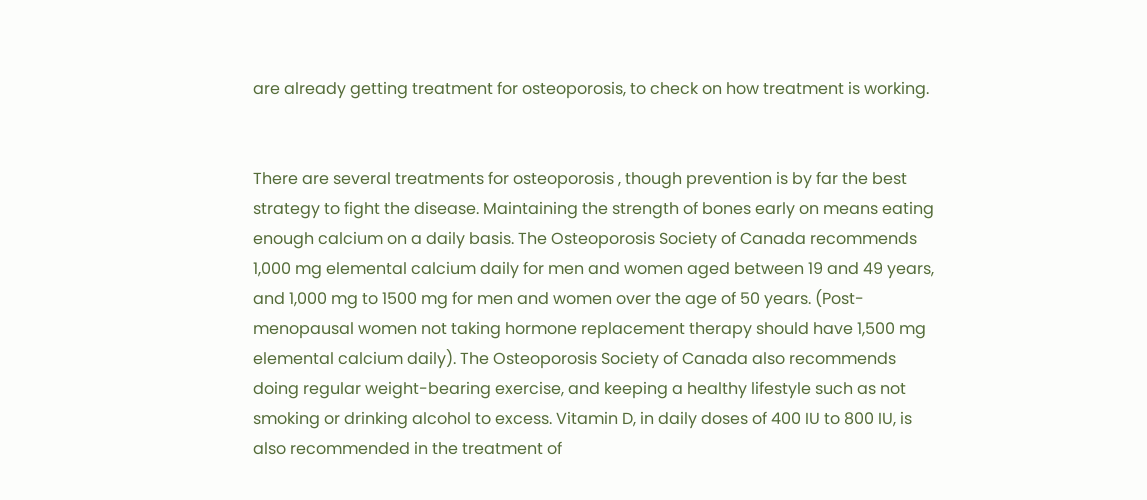are already getting treatment for osteoporosis, to check on how treatment is working.


There are several treatments for osteoporosis , though prevention is by far the best strategy to fight the disease. Maintaining the strength of bones early on means eating enough calcium on a daily basis. The Osteoporosis Society of Canada recommends 1,000 mg elemental calcium daily for men and women aged between 19 and 49 years, and 1,000 mg to 1500 mg for men and women over the age of 50 years. (Post-menopausal women not taking hormone replacement therapy should have 1,500 mg elemental calcium daily). The Osteoporosis Society of Canada also recommends doing regular weight-bearing exercise, and keeping a healthy lifestyle such as not smoking or drinking alcohol to excess. Vitamin D, in daily doses of 400 IU to 800 IU, is also recommended in the treatment of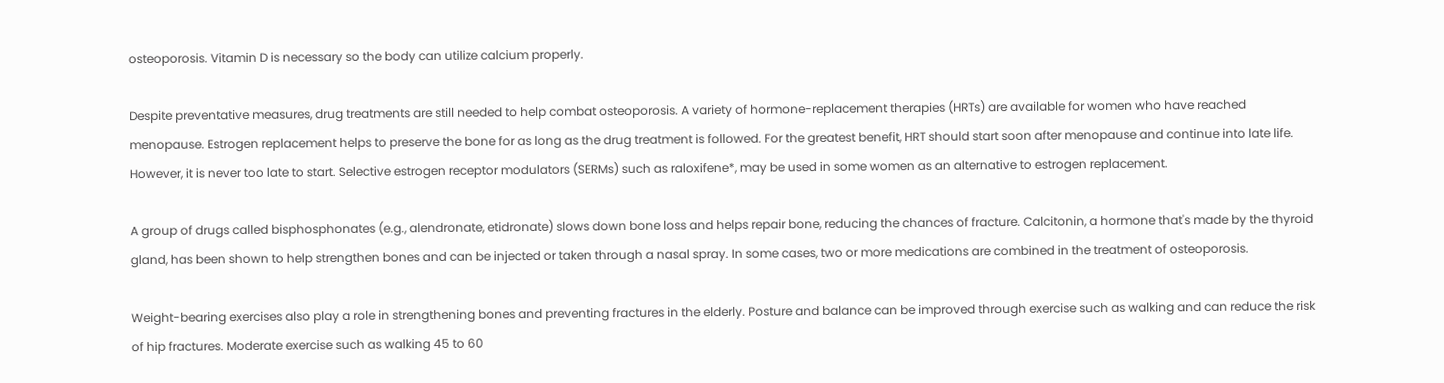osteoporosis. Vitamin D is necessary so the body can utilize calcium properly.

Despite preventative measures, drug treatments are still needed to help combat osteoporosis. A variety of hormone-replacement therapies (HRTs) are available for women who have reached menopause. Estrogen replacement helps to preserve the bone for as long as the drug treatment is followed. For the greatest benefit, HRT should start soon after menopause and continue into late life. However, it is never too late to start. Selective estrogen receptor modulators (SERMs) such as raloxifene*, may be used in some women as an alternative to estrogen replacement.

A group of drugs called bisphosphonates (e.g., alendronate, etidronate) slows down bone loss and helps repair bone, reducing the chances of fracture. Calcitonin, a hormone that's made by the thyroid gland, has been shown to help strengthen bones and can be injected or taken through a nasal spray. In some cases, two or more medications are combined in the treatment of osteoporosis.

Weight-bearing exercises also play a role in strengthening bones and preventing fractures in the elderly. Posture and balance can be improved through exercise such as walking and can reduce the risk of hip fractures. Moderate exercise such as walking 45 to 60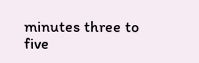minutes three to five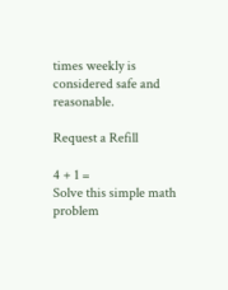times weekly is considered safe and reasonable.

Request a Refill

4 + 1 =
Solve this simple math problem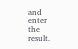and enter the result.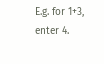E.g. for 1+3, enter 4.